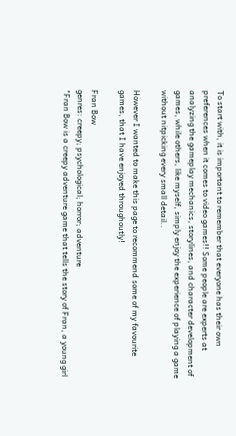To start with, it is important to remember that everyone has their own preferences when it comes to video games!! Some people are experts at analyzing the gameplay mechanics, storylines, and character development of games, while others, like myself, simply enjoy the experience of playing a game without nitpicking every small detail..

However I wanted to make this page to recommend some of my favourite games, that I have enjoyed throughoutly!

Fran Bow
genres: creepy; psychological; horror; adventure
"Fran Bow is a creepy adventure game that tells the story of Fran, a young girl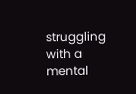struggling with a mental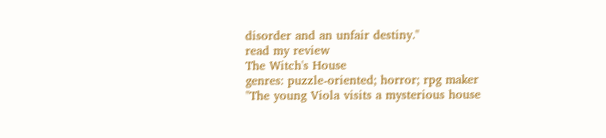disorder and an unfair destiny."
read my review
The Witch's House
genres: puzzle-oriented; horror; rpg maker
"The young Viola visits a mysterious house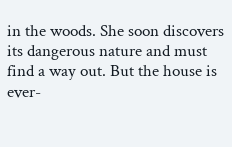in the woods. She soon discovers its dangerous nature and must find a way out. But the house is ever-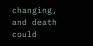changing, and death could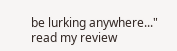be lurking anywhere..."
read my review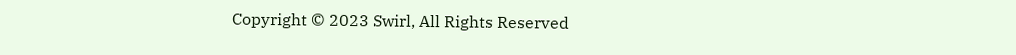Copyright © 2023 Swirl, All Rights Reserved